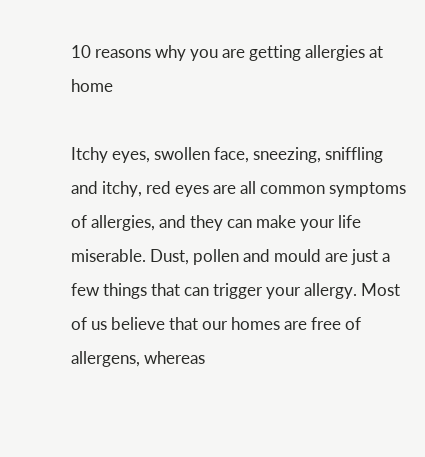10 reasons why you are getting allergies at home

Itchy eyes, swollen face, sneezing, sniffling and itchy, red eyes are all common symptoms of allergies, and they can make your life miserable. Dust, pollen and mould are just a few things that can trigger your allergy. Most of us believe that our homes are free of allergens, whereas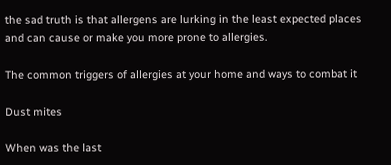the sad truth is that allergens are lurking in the least expected places and can cause or make you more prone to allergies.

The common triggers of allergies at your home and ways to combat it

Dust mites

When was the last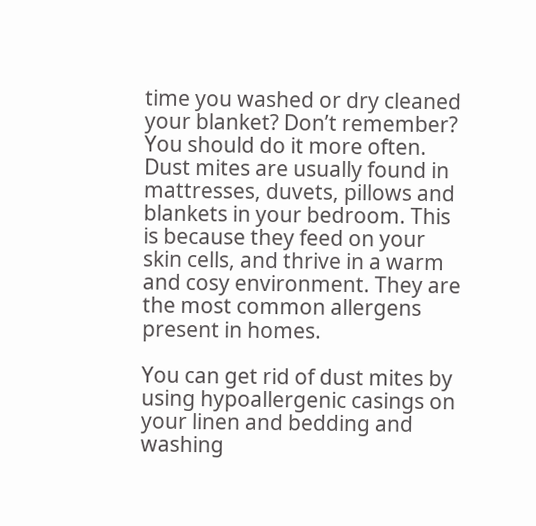time you washed or dry cleaned your blanket? Don’t remember? You should do it more often. Dust mites are usually found in mattresses, duvets, pillows and blankets in your bedroom. This is because they feed on your skin cells, and thrive in a warm and cosy environment. They are the most common allergens present in homes.

You can get rid of dust mites by using hypoallergenic casings on your linen and bedding and washing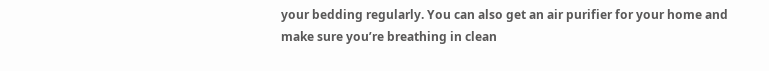your bedding regularly. You can also get an air purifier for your home and make sure you’re breathing in clean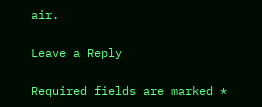air.

Leave a Reply

Required fields are marked *